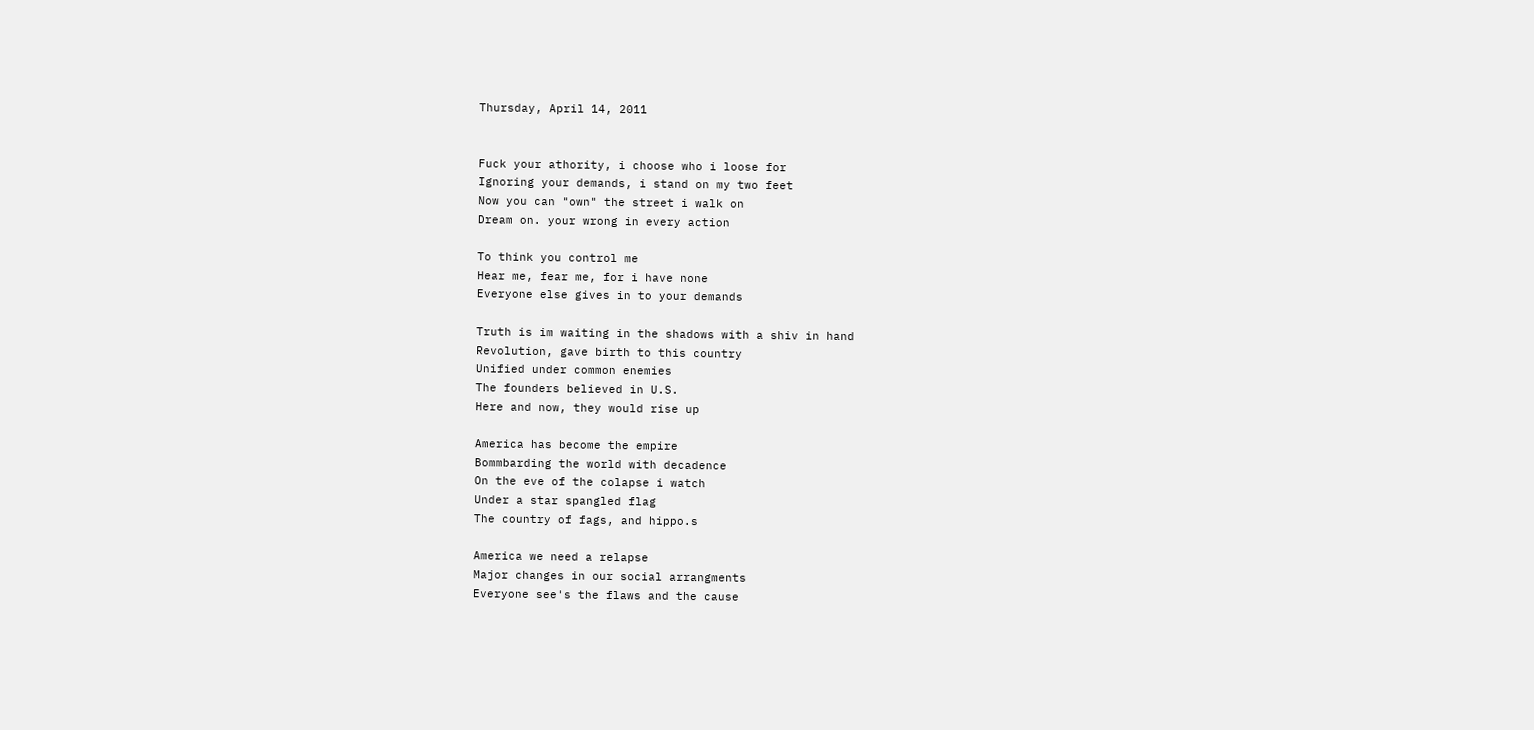Thursday, April 14, 2011


Fuck your athority, i choose who i loose for
Ignoring your demands, i stand on my two feet
Now you can "own" the street i walk on
Dream on. your wrong in every action

To think you control me
Hear me, fear me, for i have none
Everyone else gives in to your demands

Truth is im waiting in the shadows with a shiv in hand
Revolution, gave birth to this country
Unified under common enemies
The founders believed in U.S.
Here and now, they would rise up

America has become the empire
Bommbarding the world with decadence
On the eve of the colapse i watch
Under a star spangled flag
The country of fags, and hippo.s

America we need a relapse
Major changes in our social arrangments
Everyone see's the flaws and the cause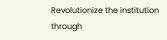Revolutionize the institution through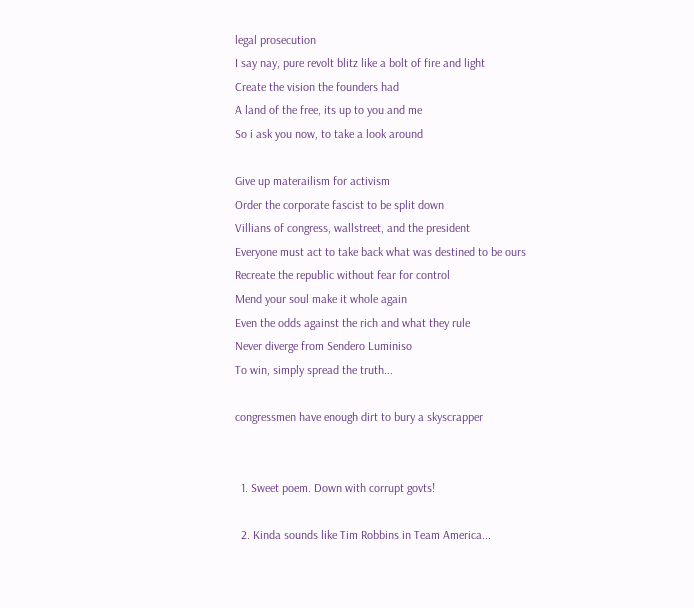legal prosecution
I say nay, pure revolt blitz like a bolt of fire and light
Create the vision the founders had
A land of the free, its up to you and me
So i ask you now, to take a look around

Give up materailism for activism
Order the corporate fascist to be split down
Villians of congress, wallstreet, and the president
Everyone must act to take back what was destined to be ours
Recreate the republic without fear for control
Mend your soul make it whole again
Even the odds against the rich and what they rule
Never diverge from Sendero Luminiso
To win, simply spread the truth...

congressmen have enough dirt to bury a skyscrapper


  1. Sweet poem. Down with corrupt govts!

  2. Kinda sounds like Tim Robbins in Team America...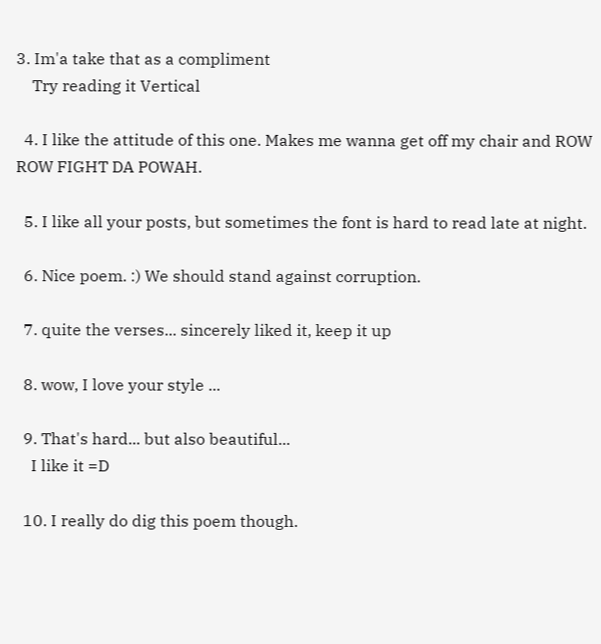3. Im'a take that as a compliment
    Try reading it Vertical

  4. I like the attitude of this one. Makes me wanna get off my chair and ROW ROW FIGHT DA POWAH.

  5. I like all your posts, but sometimes the font is hard to read late at night.

  6. Nice poem. :) We should stand against corruption.

  7. quite the verses... sincerely liked it, keep it up

  8. wow, I love your style ...

  9. That's hard... but also beautiful...
    I like it =D

  10. I really do dig this poem though.